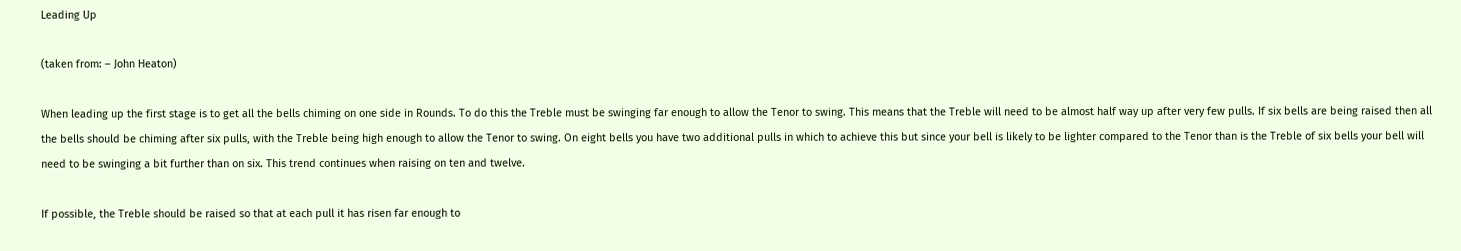Leading Up

(taken from: – John Heaton)

When leading up the first stage is to get all the bells chiming on one side in Rounds. To do this the Treble must be swinging far enough to allow the Tenor to swing. This means that the Treble will need to be almost half way up after very few pulls. If six bells are being raised then all the bells should be chiming after six pulls, with the Treble being high enough to allow the Tenor to swing. On eight bells you have two additional pulls in which to achieve this but since your bell is likely to be lighter compared to the Tenor than is the Treble of six bells your bell will need to be swinging a bit further than on six. This trend continues when raising on ten and twelve.

If possible, the Treble should be raised so that at each pull it has risen far enough to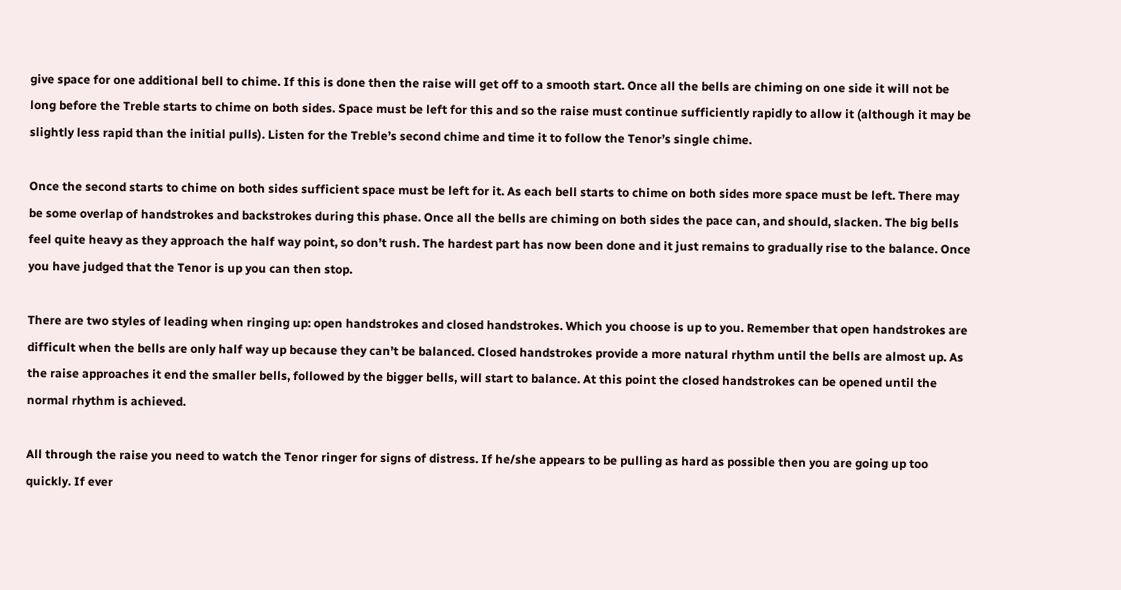give space for one additional bell to chime. If this is done then the raise will get off to a smooth start. Once all the bells are chiming on one side it will not be long before the Treble starts to chime on both sides. Space must be left for this and so the raise must continue sufficiently rapidly to allow it (although it may be slightly less rapid than the initial pulls). Listen for the Treble’s second chime and time it to follow the Tenor’s single chime.

Once the second starts to chime on both sides sufficient space must be left for it. As each bell starts to chime on both sides more space must be left. There may be some overlap of handstrokes and backstrokes during this phase. Once all the bells are chiming on both sides the pace can, and should, slacken. The big bells feel quite heavy as they approach the half way point, so don’t rush. The hardest part has now been done and it just remains to gradually rise to the balance. Once you have judged that the Tenor is up you can then stop.

There are two styles of leading when ringing up: open handstrokes and closed handstrokes. Which you choose is up to you. Remember that open handstrokes are difficult when the bells are only half way up because they can’t be balanced. Closed handstrokes provide a more natural rhythm until the bells are almost up. As the raise approaches it end the smaller bells, followed by the bigger bells, will start to balance. At this point the closed handstrokes can be opened until the normal rhythm is achieved.

All through the raise you need to watch the Tenor ringer for signs of distress. If he/she appears to be pulling as hard as possible then you are going up too quickly. If ever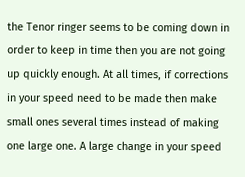the Tenor ringer seems to be coming down in order to keep in time then you are not going up quickly enough. At all times, if corrections in your speed need to be made then make small ones several times instead of making one large one. A large change in your speed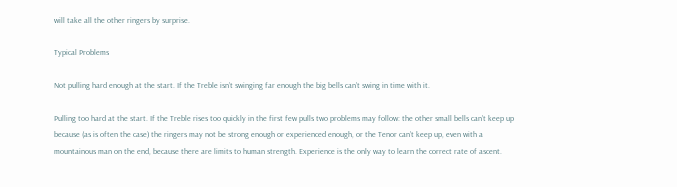will take all the other ringers by surprise.

Typical Problems

Not pulling hard enough at the start. If the Treble isn’t swinging far enough the big bells can’t swing in time with it.

Pulling too hard at the start. If the Treble rises too quickly in the first few pulls two problems may follow: the other small bells can’t keep up because (as is often the case) the ringers may not be strong enough or experienced enough, or the Tenor can’t keep up, even with a mountainous man on the end, because there are limits to human strength. Experience is the only way to learn the correct rate of ascent.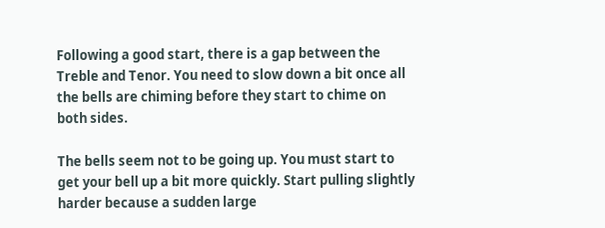Following a good start, there is a gap between the Treble and Tenor. You need to slow down a bit once all the bells are chiming before they start to chime on both sides.

The bells seem not to be going up. You must start to get your bell up a bit more quickly. Start pulling slightly harder because a sudden large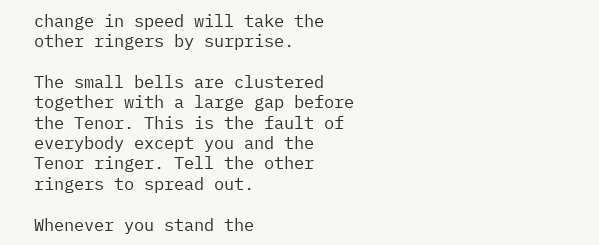change in speed will take the other ringers by surprise.

The small bells are clustered together with a large gap before the Tenor. This is the fault of everybody except you and the Tenor ringer. Tell the other ringers to spread out.

Whenever you stand the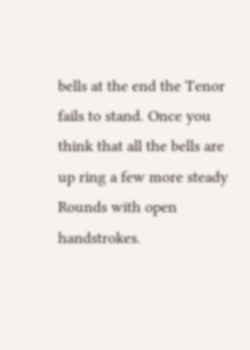bells at the end the Tenor fails to stand. Once you think that all the bells are up ring a few more steady Rounds with open handstrokes.